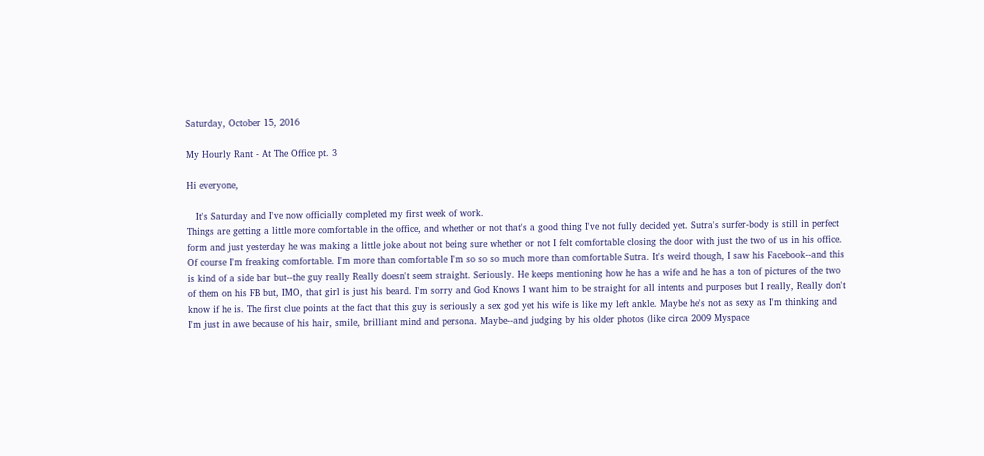Saturday, October 15, 2016

My Hourly Rant - At The Office pt. 3

Hi everyone,

   It's Saturday and I've now officially completed my first week of work.
Things are getting a little more comfortable in the office, and whether or not that's a good thing I've not fully decided yet. Sutra's surfer-body is still in perfect form and just yesterday he was making a little joke about not being sure whether or not I felt comfortable closing the door with just the two of us in his office. Of course I'm freaking comfortable. I'm more than comfortable I'm so so so much more than comfortable Sutra. It's weird though, I saw his Facebook--and this is kind of a side bar but--the guy really Really doesn't seem straight. Seriously. He keeps mentioning how he has a wife and he has a ton of pictures of the two of them on his FB but, IMO, that girl is just his beard. I'm sorry and God Knows I want him to be straight for all intents and purposes but I really, Really don't know if he is. The first clue points at the fact that this guy is seriously a sex god yet his wife is like my left ankle. Maybe he's not as sexy as I'm thinking and I'm just in awe because of his hair, smile, brilliant mind and persona. Maybe--and judging by his older photos (like circa 2009 Myspace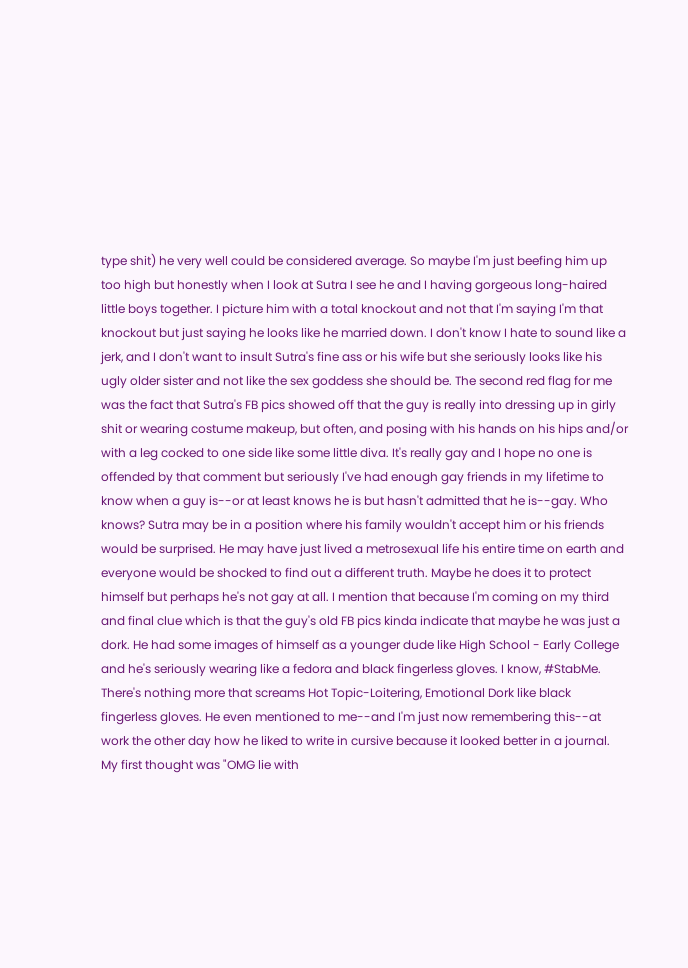type shit) he very well could be considered average. So maybe I'm just beefing him up too high but honestly when I look at Sutra I see he and I having gorgeous long-haired little boys together. I picture him with a total knockout and not that I'm saying I'm that knockout but just saying he looks like he married down. I don't know I hate to sound like a jerk, and I don't want to insult Sutra's fine ass or his wife but she seriously looks like his ugly older sister and not like the sex goddess she should be. The second red flag for me was the fact that Sutra's FB pics showed off that the guy is really into dressing up in girly shit or wearing costume makeup, but often, and posing with his hands on his hips and/or with a leg cocked to one side like some little diva. It's really gay and I hope no one is offended by that comment but seriously I've had enough gay friends in my lifetime to know when a guy is--or at least knows he is but hasn't admitted that he is--gay. Who knows? Sutra may be in a position where his family wouldn't accept him or his friends would be surprised. He may have just lived a metrosexual life his entire time on earth and everyone would be shocked to find out a different truth. Maybe he does it to protect himself but perhaps he's not gay at all. I mention that because I'm coming on my third and final clue which is that the guy's old FB pics kinda indicate that maybe he was just a dork. He had some images of himself as a younger dude like High School - Early College and he's seriously wearing like a fedora and black fingerless gloves. I know, #StabMe. There's nothing more that screams Hot Topic-Loitering, Emotional Dork like black fingerless gloves. He even mentioned to me--and I'm just now remembering this--at work the other day how he liked to write in cursive because it looked better in a journal. My first thought was "OMG lie with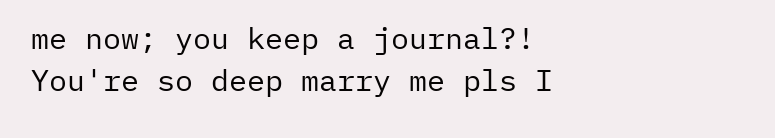me now; you keep a journal?! You're so deep marry me pls I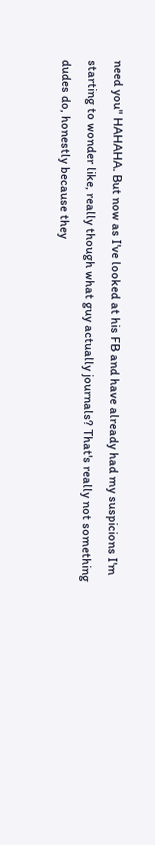need you" HAHAHA. But now as I've looked at his FB and have already had my suspicions I'm starting to wonder like, really though what guy actually journals? That's really not something dudes do, honestly because they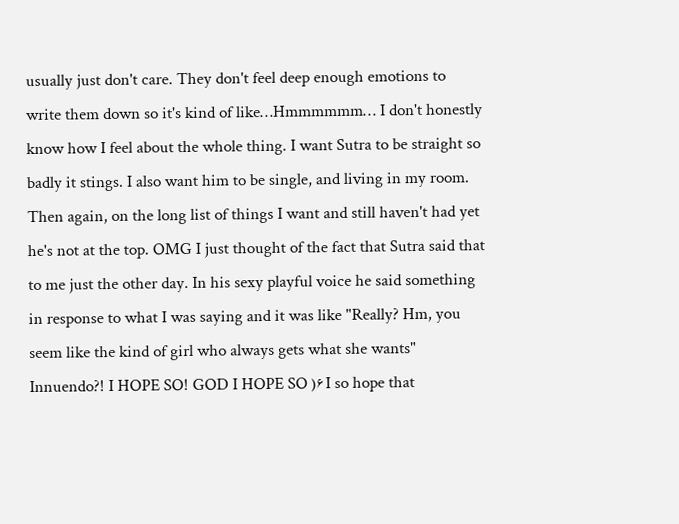usually just don't care. They don't feel deep enough emotions to write them down so it's kind of like…Hmmmmmm… I don't honestly know how I feel about the whole thing. I want Sutra to be straight so badly it stings. I also want him to be single, and living in my room. Then again, on the long list of things I want and still haven't had yet he's not at the top. OMG I just thought of the fact that Sutra said that to me just the other day. In his sexy playful voice he said something in response to what I was saying and it was like "Really? Hm, you seem like the kind of girl who always gets what she wants" Innuendo?! I HOPE SO! GOD I HOPE SO )۶ I so hope that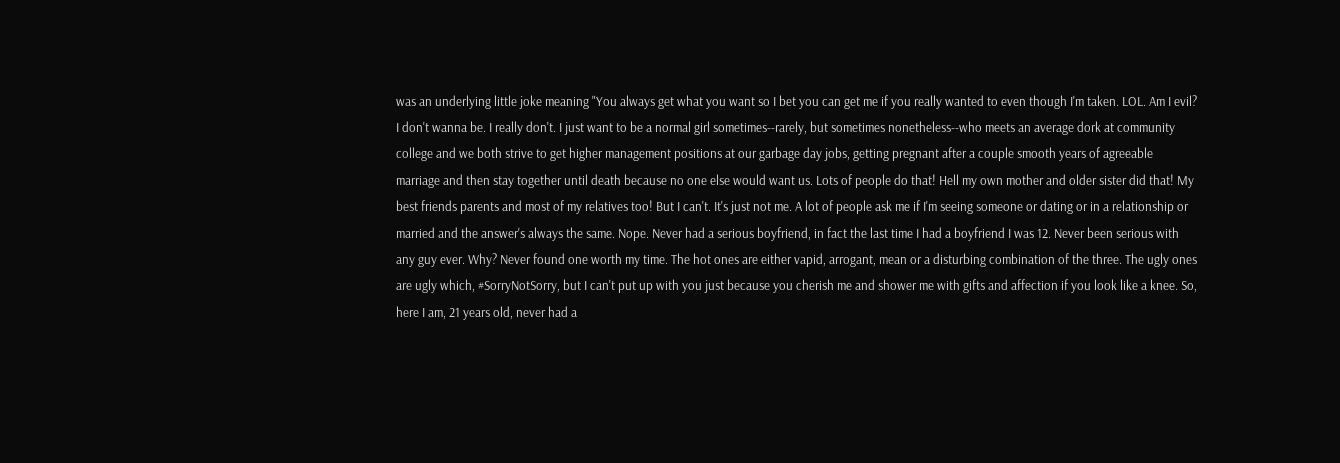was an underlying little joke meaning "You always get what you want so I bet you can get me if you really wanted to even though I'm taken. LOL. Am I evil? I don't wanna be. I really don't. I just want to be a normal girl sometimes--rarely, but sometimes nonetheless--who meets an average dork at community college and we both strive to get higher management positions at our garbage day jobs, getting pregnant after a couple smooth years of agreeable marriage and then stay together until death because no one else would want us. Lots of people do that! Hell my own mother and older sister did that! My best friends parents and most of my relatives too! But I can't. It's just not me. A lot of people ask me if I'm seeing someone or dating or in a relationship or married and the answer's always the same. Nope. Never had a serious boyfriend, in fact the last time I had a boyfriend I was 12. Never been serious with any guy ever. Why? Never found one worth my time. The hot ones are either vapid, arrogant, mean or a disturbing combination of the three. The ugly ones are ugly which, #SorryNotSorry, but I can't put up with you just because you cherish me and shower me with gifts and affection if you look like a knee. So, here I am, 21 years old, never had a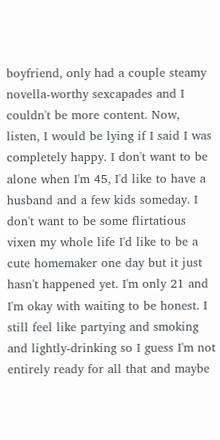boyfriend, only had a couple steamy novella-worthy sexcapades and I couldn't be more content. Now, listen, I would be lying if I said I was completely happy. I don't want to be alone when I'm 45, I'd like to have a husband and a few kids someday. I don't want to be some flirtatious vixen my whole life I'd like to be a cute homemaker one day but it just hasn't happened yet. I'm only 21 and I'm okay with waiting to be honest. I still feel like partying and smoking and lightly-drinking so I guess I'm not entirely ready for all that and maybe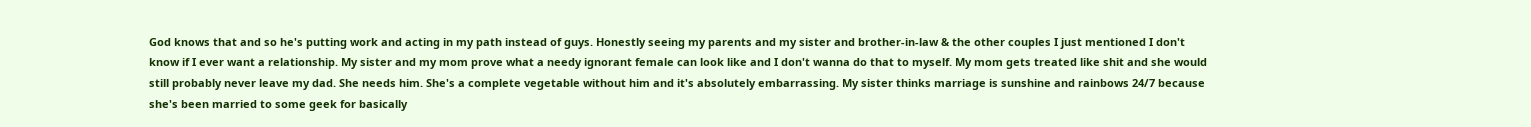God knows that and so he's putting work and acting in my path instead of guys. Honestly seeing my parents and my sister and brother-in-law & the other couples I just mentioned I don't know if I ever want a relationship. My sister and my mom prove what a needy ignorant female can look like and I don't wanna do that to myself. My mom gets treated like shit and she would still probably never leave my dad. She needs him. She's a complete vegetable without him and it's absolutely embarrassing. My sister thinks marriage is sunshine and rainbows 24/7 because she's been married to some geek for basically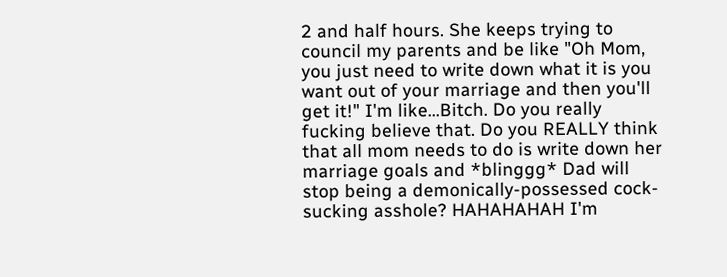2 and half hours. She keeps trying to council my parents and be like "Oh Mom, you just need to write down what it is you want out of your marriage and then you'll get it!" I'm like…Bitch. Do you really fucking believe that. Do you REALLY think that all mom needs to do is write down her marriage goals and *blinggg* Dad will stop being a demonically-possessed cock-sucking asshole? HAHAHAHAH I'm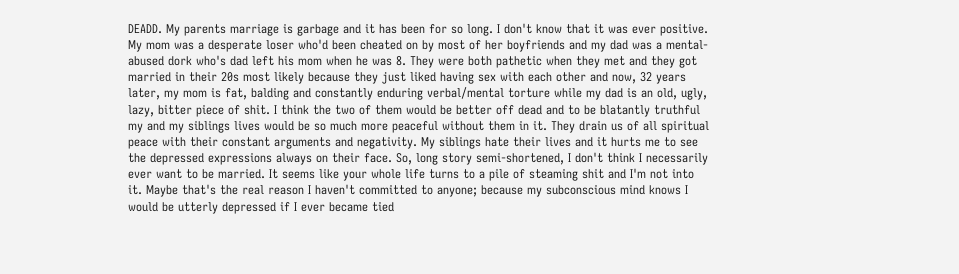DEADD. My parents marriage is garbage and it has been for so long. I don't know that it was ever positive. My mom was a desperate loser who'd been cheated on by most of her boyfriends and my dad was a mental-abused dork who's dad left his mom when he was 8. They were both pathetic when they met and they got married in their 20s most likely because they just liked having sex with each other and now, 32 years later, my mom is fat, balding and constantly enduring verbal/mental torture while my dad is an old, ugly, lazy, bitter piece of shit. I think the two of them would be better off dead and to be blatantly truthful my and my siblings lives would be so much more peaceful without them in it. They drain us of all spiritual peace with their constant arguments and negativity. My siblings hate their lives and it hurts me to see the depressed expressions always on their face. So, long story semi-shortened, I don't think I necessarily ever want to be married. It seems like your whole life turns to a pile of steaming shit and I'm not into it. Maybe that's the real reason I haven't committed to anyone; because my subconscious mind knows I would be utterly depressed if I ever became tied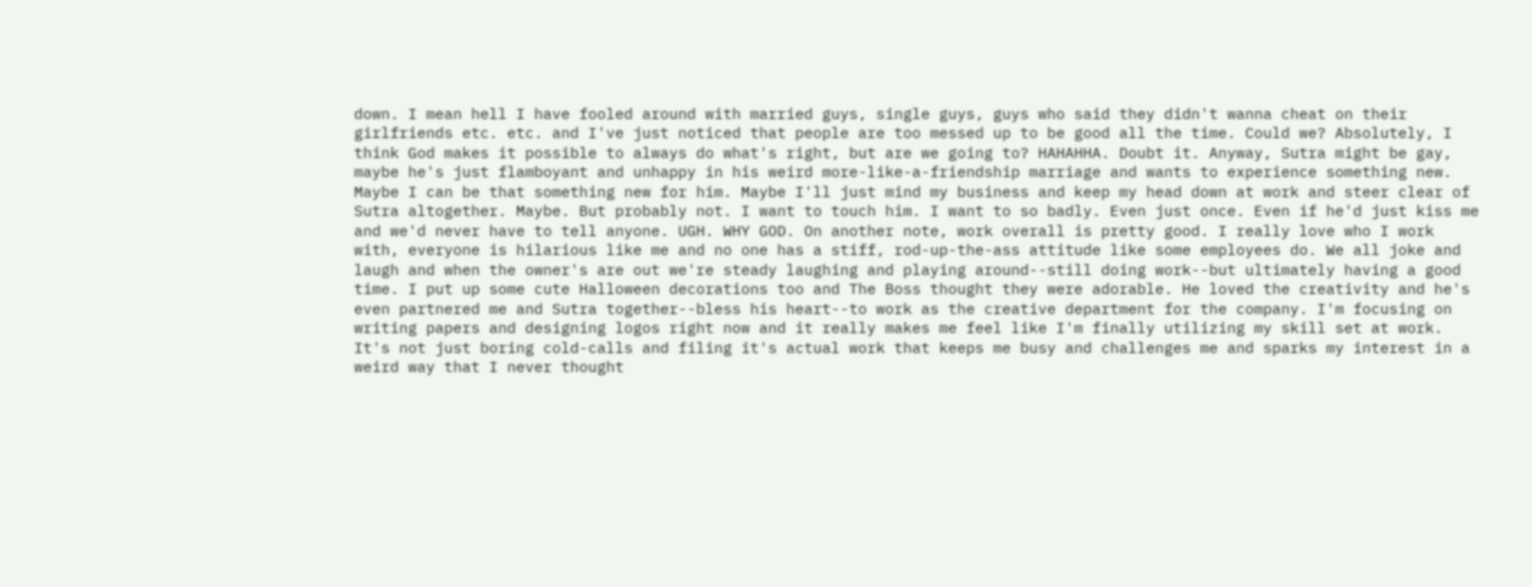down. I mean hell I have fooled around with married guys, single guys, guys who said they didn't wanna cheat on their girlfriends etc. etc. and I've just noticed that people are too messed up to be good all the time. Could we? Absolutely, I think God makes it possible to always do what's right, but are we going to? HAHAHHA. Doubt it. Anyway, Sutra might be gay, maybe he's just flamboyant and unhappy in his weird more-like-a-friendship marriage and wants to experience something new. Maybe I can be that something new for him. Maybe I'll just mind my business and keep my head down at work and steer clear of Sutra altogether. Maybe. But probably not. I want to touch him. I want to so badly. Even just once. Even if he'd just kiss me and we'd never have to tell anyone. UGH. WHY GOD. On another note, work overall is pretty good. I really love who I work with, everyone is hilarious like me and no one has a stiff, rod-up-the-ass attitude like some employees do. We all joke and laugh and when the owner's are out we're steady laughing and playing around--still doing work--but ultimately having a good time. I put up some cute Halloween decorations too and The Boss thought they were adorable. He loved the creativity and he's even partnered me and Sutra together--bless his heart--to work as the creative department for the company. I'm focusing on writing papers and designing logos right now and it really makes me feel like I'm finally utilizing my skill set at work. It's not just boring cold-calls and filing it's actual work that keeps me busy and challenges me and sparks my interest in a weird way that I never thought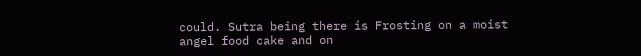could. Sutra being there is Frosting on a moist angel food cake and on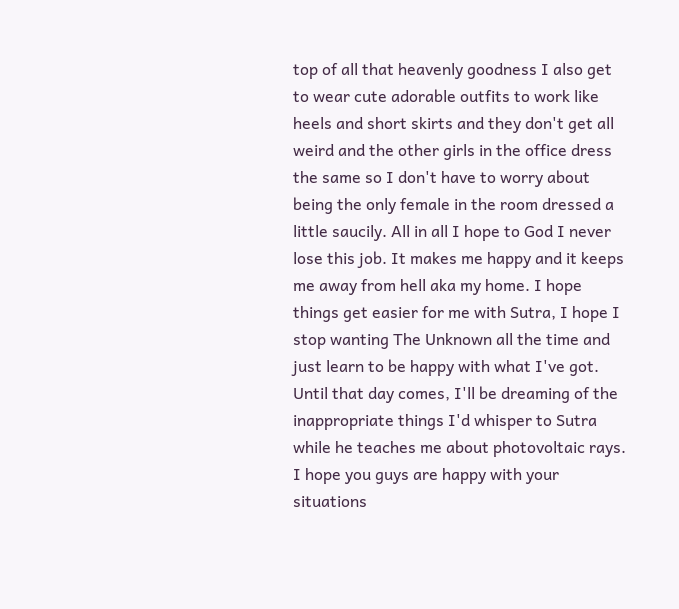top of all that heavenly goodness I also get to wear cute adorable outfits to work like heels and short skirts and they don't get all weird and the other girls in the office dress the same so I don't have to worry about being the only female in the room dressed a little saucily. All in all I hope to God I never lose this job. It makes me happy and it keeps me away from hell aka my home. I hope things get easier for me with Sutra, I hope I stop wanting The Unknown all the time and just learn to be happy with what I've got. Until that day comes, I'll be dreaming of the inappropriate things I'd whisper to Sutra while he teaches me about photovoltaic rays. I hope you guys are happy with your situations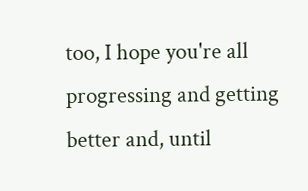too, I hope you're all progressing and getting better and, until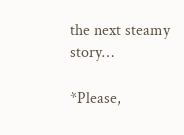the next steamy story…

*Please,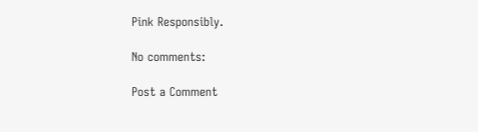Pink Responsibly.

No comments:

Post a Comment